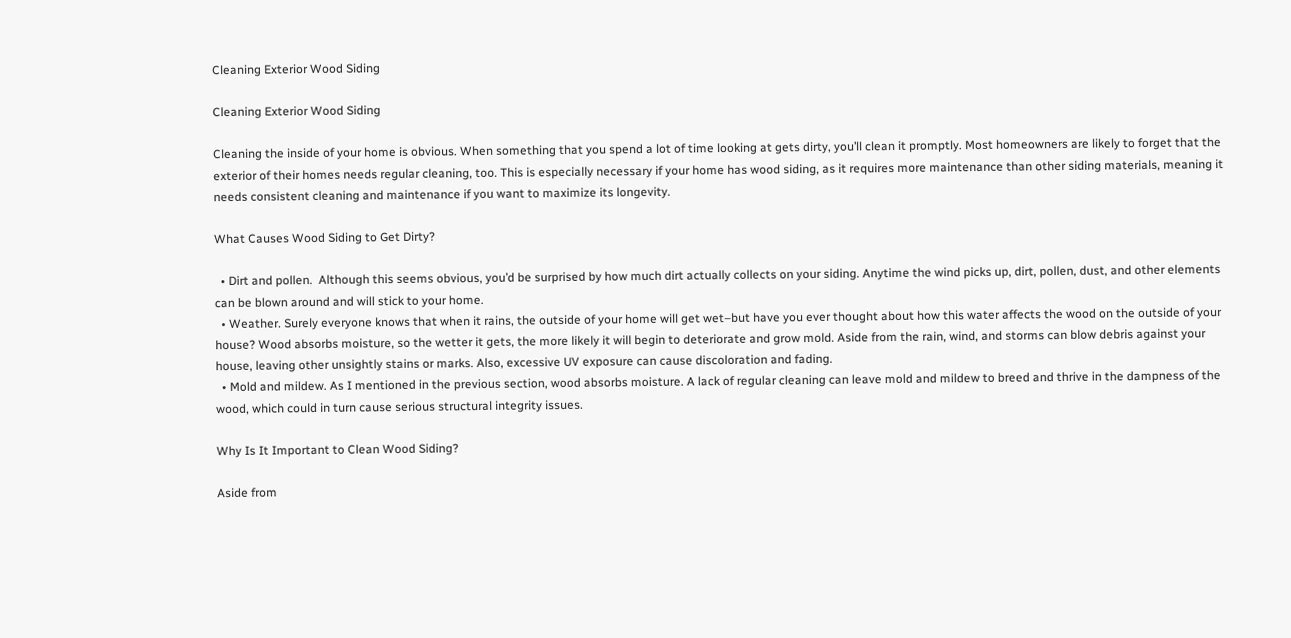Cleaning Exterior Wood Siding

Cleaning Exterior Wood Siding

Cleaning the inside of your home is obvious. When something that you spend a lot of time looking at gets dirty, you’ll clean it promptly. Most homeowners are likely to forget that the exterior of their homes needs regular cleaning, too. This is especially necessary if your home has wood siding, as it requires more maintenance than other siding materials, meaning it needs consistent cleaning and maintenance if you want to maximize its longevity.

What Causes Wood Siding to Get Dirty?

  • Dirt and pollen.  Although this seems obvious, you’d be surprised by how much dirt actually collects on your siding. Anytime the wind picks up, dirt, pollen, dust, and other elements can be blown around and will stick to your home.
  • Weather. Surely everyone knows that when it rains, the outside of your home will get wet–but have you ever thought about how this water affects the wood on the outside of your house? Wood absorbs moisture, so the wetter it gets, the more likely it will begin to deteriorate and grow mold. Aside from the rain, wind, and storms can blow debris against your house, leaving other unsightly stains or marks. Also, excessive UV exposure can cause discoloration and fading.
  • Mold and mildew. As I mentioned in the previous section, wood absorbs moisture. A lack of regular cleaning can leave mold and mildew to breed and thrive in the dampness of the wood, which could in turn cause serious structural integrity issues.

Why Is It Important to Clean Wood Siding?

Aside from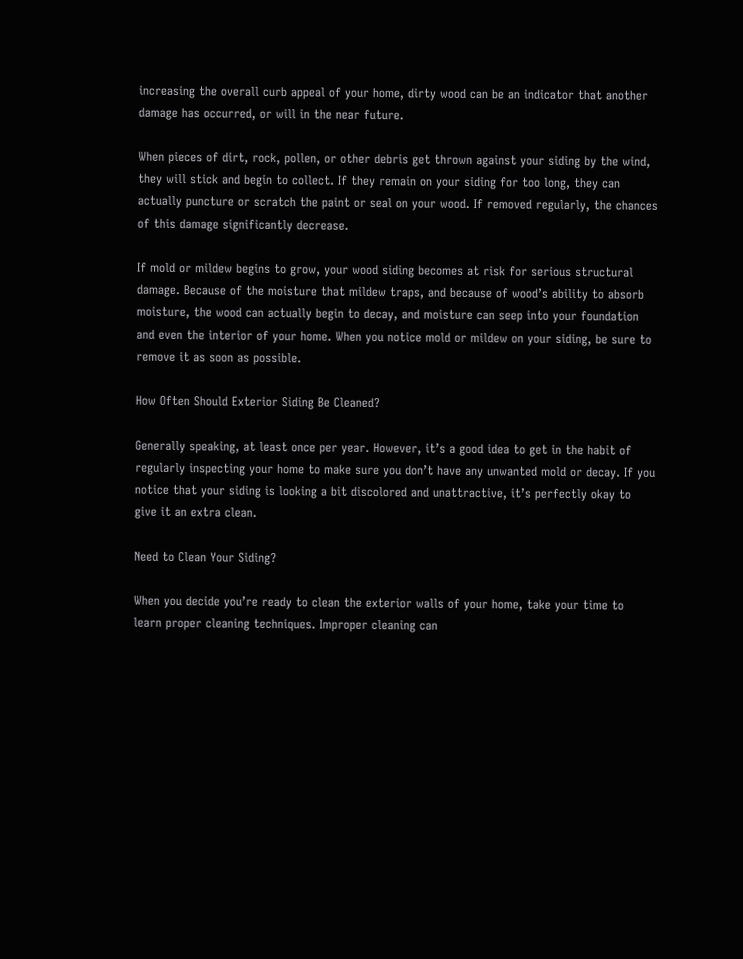increasing the overall curb appeal of your home, dirty wood can be an indicator that another damage has occurred, or will in the near future.

When pieces of dirt, rock, pollen, or other debris get thrown against your siding by the wind, they will stick and begin to collect. If they remain on your siding for too long, they can actually puncture or scratch the paint or seal on your wood. If removed regularly, the chances of this damage significantly decrease.

If mold or mildew begins to grow, your wood siding becomes at risk for serious structural damage. Because of the moisture that mildew traps, and because of wood’s ability to absorb moisture, the wood can actually begin to decay, and moisture can seep into your foundation and even the interior of your home. When you notice mold or mildew on your siding, be sure to remove it as soon as possible.

How Often Should Exterior Siding Be Cleaned?

Generally speaking, at least once per year. However, it’s a good idea to get in the habit of regularly inspecting your home to make sure you don’t have any unwanted mold or decay. If you notice that your siding is looking a bit discolored and unattractive, it’s perfectly okay to give it an extra clean.

Need to Clean Your Siding?

When you decide you’re ready to clean the exterior walls of your home, take your time to learn proper cleaning techniques. Improper cleaning can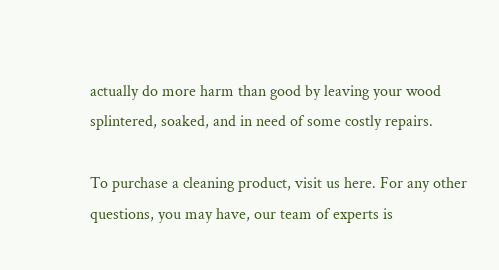actually do more harm than good by leaving your wood splintered, soaked, and in need of some costly repairs.

To purchase a cleaning product, visit us here. For any other questions, you may have, our team of experts is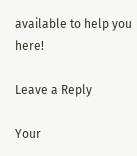available to help you here!

Leave a Reply

Your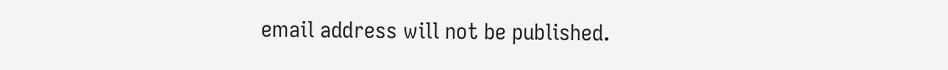email address will not be published.